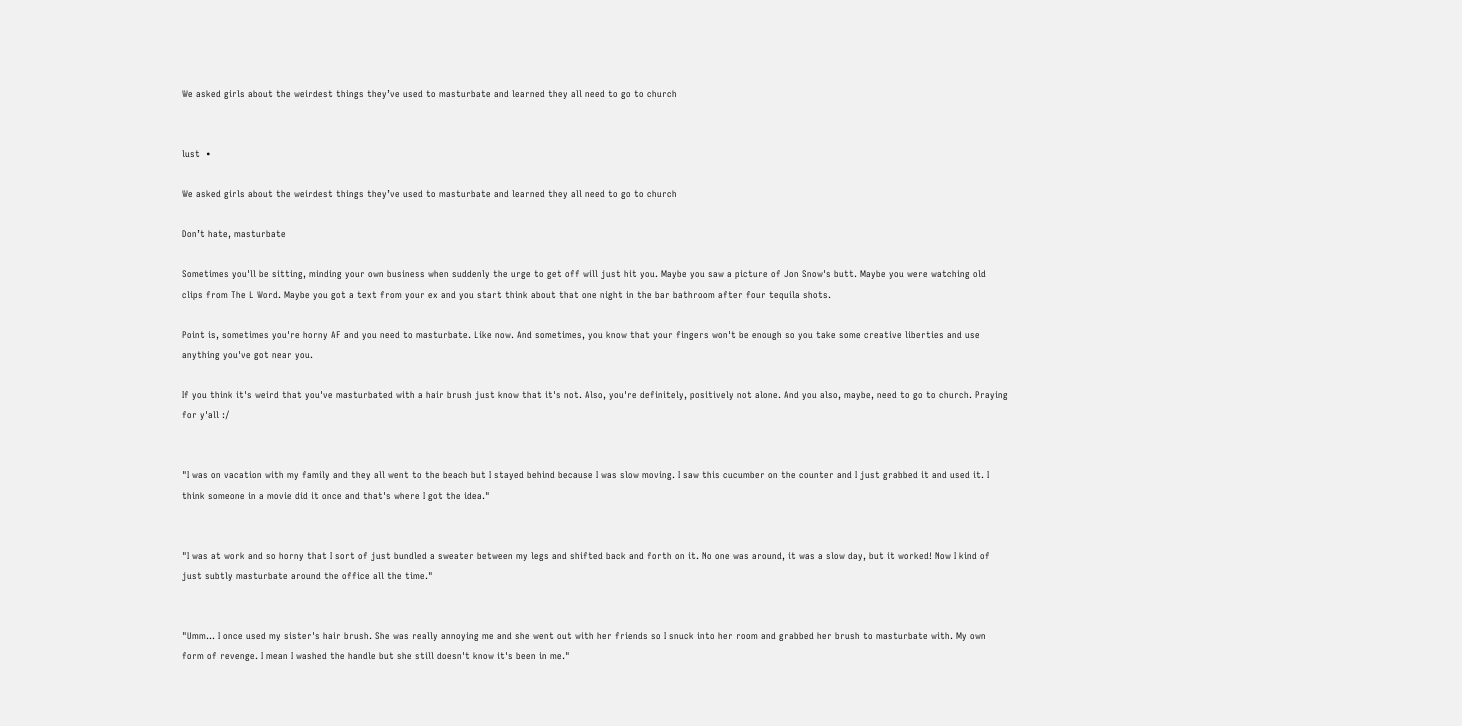We asked girls about the weirdest things they’ve used to masturbate and learned they all need to go to church


lust  •

We asked girls about the weirdest things they’ve used to masturbate and learned they all need to go to church

Don’t hate, masturbate

Sometimes you'll be sitting, minding your own business when suddenly the urge to get off will just hit you. Maybe you saw a picture of Jon Snow's butt. Maybe you were watching old clips from The L Word. Maybe you got a text from your ex and you start think about that one night in the bar bathroom after four tequila shots.

Point is, sometimes you're horny AF and you need to masturbate. Like now. And sometimes, you know that your fingers won't be enough so you take some creative liberties and use anything you've got near you.

If you think it's weird that you've masturbated with a hair brush just know that it's not. Also, you're definitely, positively not alone. And you also, maybe, need to go to church. Praying for y'all :/


"I was on vacation with my family and they all went to the beach but I stayed behind because I was slow moving. I saw this cucumber on the counter and I just grabbed it and used it. I think someone in a movie did it once and that's where I got the idea."


"I was at work and so horny that I sort of just bundled a sweater between my legs and shifted back and forth on it. No one was around, it was a slow day, but it worked! Now I kind of just subtly masturbate around the office all the time."


"Umm… I once used my sister's hair brush. She was really annoying me and she went out with her friends so I snuck into her room and grabbed her brush to masturbate with. My own form of revenge. I mean I washed the handle but she still doesn't know it's been in me."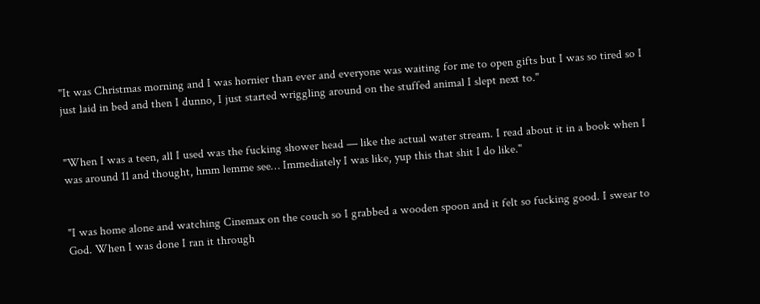"It was Christmas morning and I was hornier than ever and everyone was waiting for me to open gifts but I was so tired so I just laid in bed and then I dunno, I just started wriggling around on the stuffed animal I slept next to."


"When I was a teen, all I used was the fucking shower head — like the actual water stream. I read about it in a book when I was around 11 and thought, hmm lemme see… Immediately I was like, yup this that shit I do like."


"I was home alone and watching Cinemax on the couch so I grabbed a wooden spoon and it felt so fucking good. I swear to God. When I was done I ran it through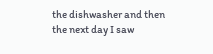the dishwasher and then the next day I saw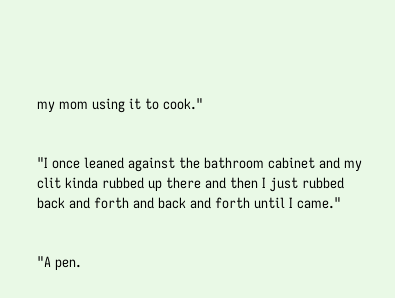my mom using it to cook."


"I once leaned against the bathroom cabinet and my clit kinda rubbed up there and then I just rubbed back and forth and back and forth until I came."


"A pen.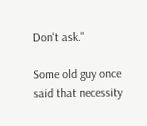Don't ask."

Some old guy once said that necessity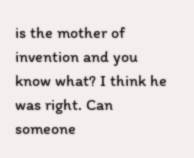is the mother of invention and you know what? I think he was right. Can someone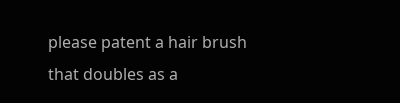please patent a hair brush that doubles as a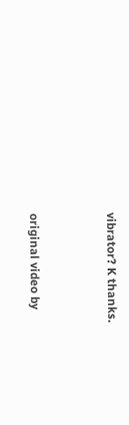vibrator? K thanks.


original video by